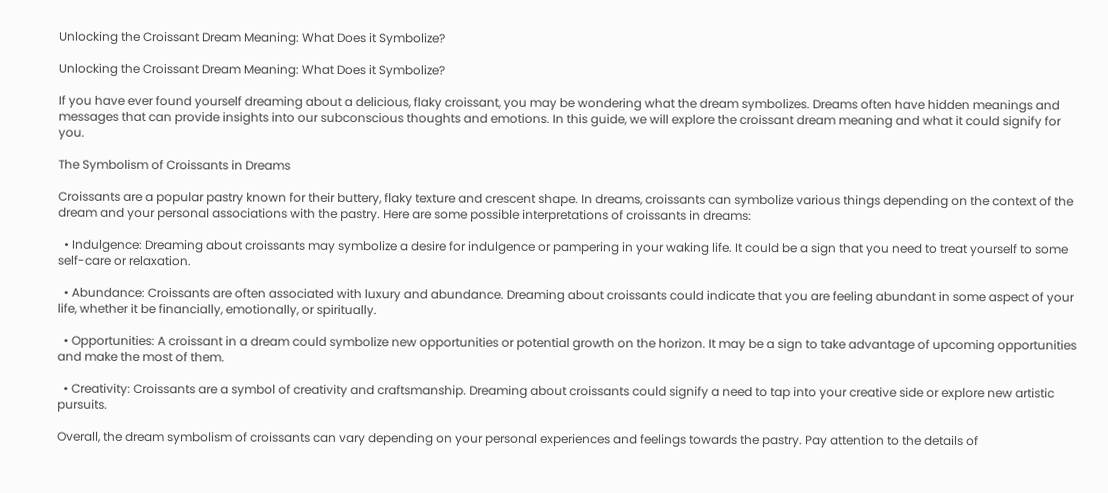Unlocking the Croissant Dream Meaning: What Does it Symbolize?

Unlocking the Croissant Dream Meaning: What Does it Symbolize?

If you have ever found yourself dreaming about a delicious, flaky croissant, you may be wondering what the dream symbolizes. Dreams often have hidden meanings and messages that can provide insights into our subconscious thoughts and emotions. In this guide, we will explore the croissant dream meaning and what it could signify for you.

The Symbolism of Croissants in Dreams

Croissants are a popular pastry known for their buttery, flaky texture and crescent shape. In dreams, croissants can symbolize various things depending on the context of the dream and your personal associations with the pastry. Here are some possible interpretations of croissants in dreams:

  • Indulgence: Dreaming about croissants may symbolize a desire for indulgence or pampering in your waking life. It could be a sign that you need to treat yourself to some self-care or relaxation.

  • Abundance: Croissants are often associated with luxury and abundance. Dreaming about croissants could indicate that you are feeling abundant in some aspect of your life, whether it be financially, emotionally, or spiritually.

  • Opportunities: A croissant in a dream could symbolize new opportunities or potential growth on the horizon. It may be a sign to take advantage of upcoming opportunities and make the most of them.

  • Creativity: Croissants are a symbol of creativity and craftsmanship. Dreaming about croissants could signify a need to tap into your creative side or explore new artistic pursuits.

Overall, the dream symbolism of croissants can vary depending on your personal experiences and feelings towards the pastry. Pay attention to the details of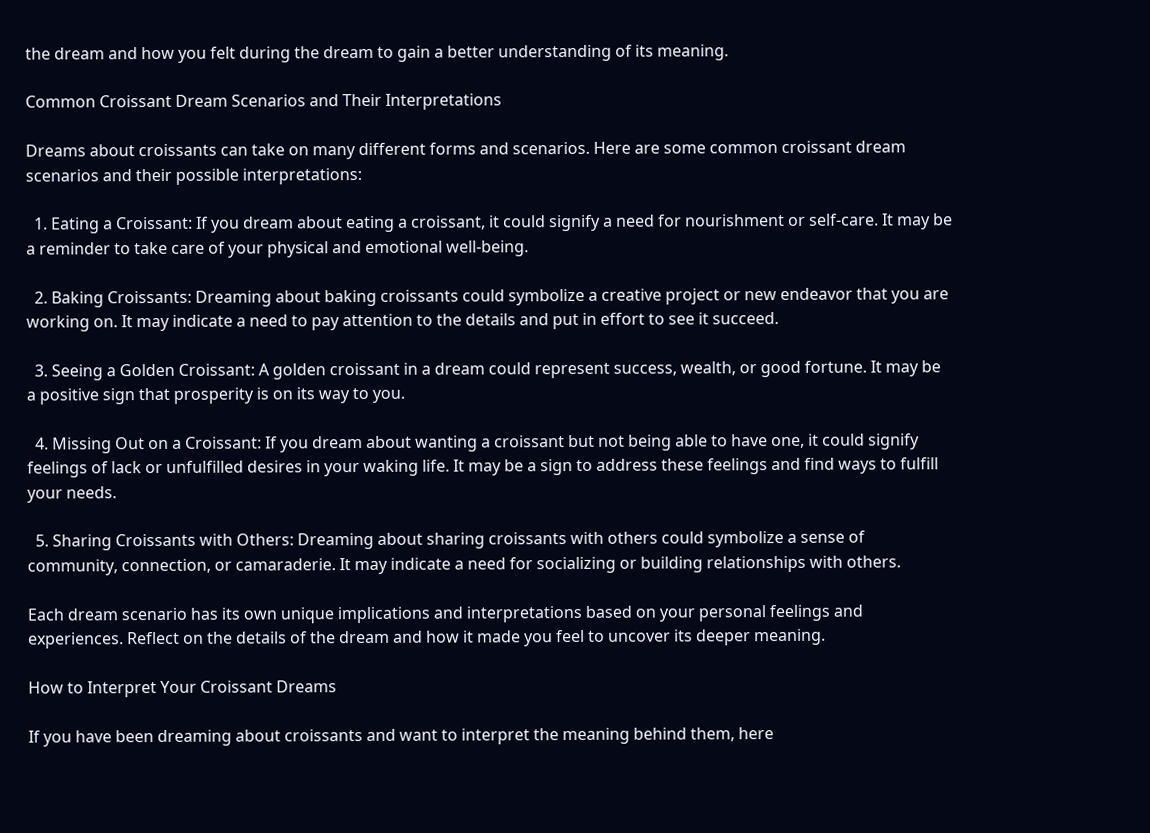the dream and how you felt during the dream to gain a better understanding of its meaning.

Common Croissant Dream Scenarios and Their Interpretations

Dreams about croissants can take on many different forms and scenarios. Here are some common croissant dream scenarios and their possible interpretations:

  1. Eating a Croissant: If you dream about eating a croissant, it could signify a need for nourishment or self-care. It may be a reminder to take care of your physical and emotional well-being.

  2. Baking Croissants: Dreaming about baking croissants could symbolize a creative project or new endeavor that you are working on. It may indicate a need to pay attention to the details and put in effort to see it succeed.

  3. Seeing a Golden Croissant: A golden croissant in a dream could represent success, wealth, or good fortune. It may be a positive sign that prosperity is on its way to you.

  4. Missing Out on a Croissant: If you dream about wanting a croissant but not being able to have one, it could signify feelings of lack or unfulfilled desires in your waking life. It may be a sign to address these feelings and find ways to fulfill your needs.

  5. Sharing Croissants with Others: Dreaming about sharing croissants with others could symbolize a sense of community, connection, or camaraderie. It may indicate a need for socializing or building relationships with others.

Each dream scenario has its own unique implications and interpretations based on your personal feelings and experiences. Reflect on the details of the dream and how it made you feel to uncover its deeper meaning.

How to Interpret Your Croissant Dreams

If you have been dreaming about croissants and want to interpret the meaning behind them, here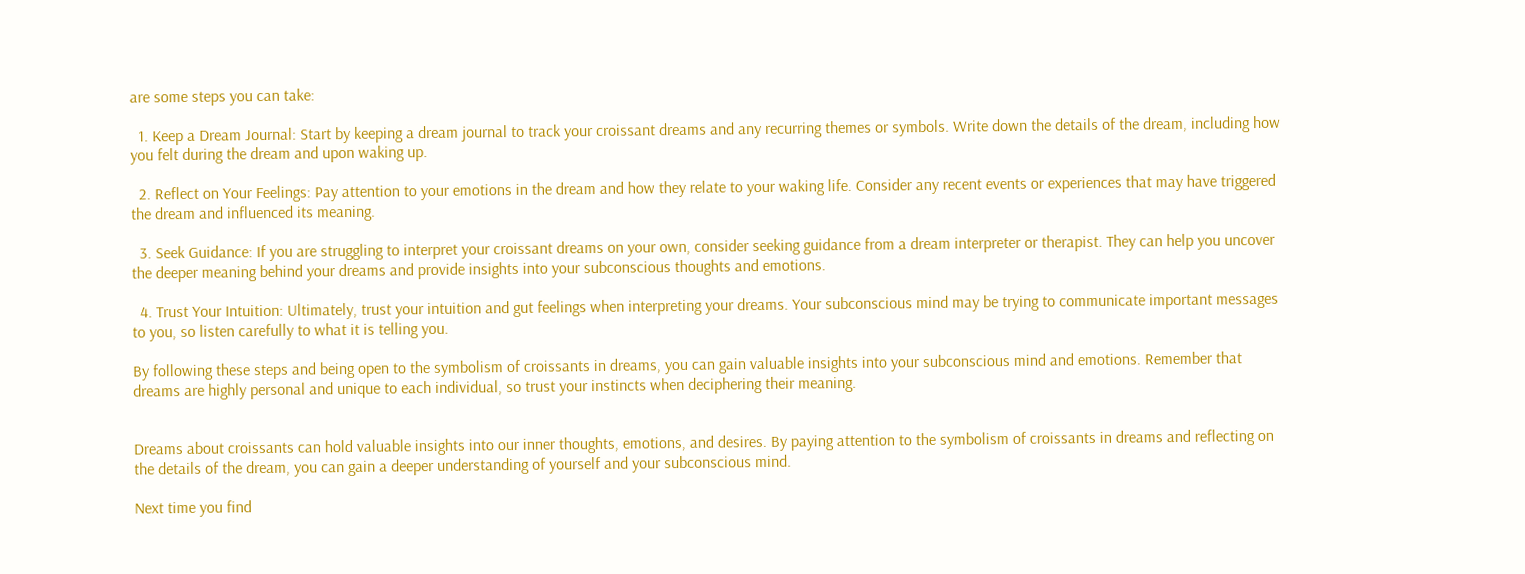are some steps you can take:

  1. Keep a Dream Journal: Start by keeping a dream journal to track your croissant dreams and any recurring themes or symbols. Write down the details of the dream, including how you felt during the dream and upon waking up.

  2. Reflect on Your Feelings: Pay attention to your emotions in the dream and how they relate to your waking life. Consider any recent events or experiences that may have triggered the dream and influenced its meaning.

  3. Seek Guidance: If you are struggling to interpret your croissant dreams on your own, consider seeking guidance from a dream interpreter or therapist. They can help you uncover the deeper meaning behind your dreams and provide insights into your subconscious thoughts and emotions.

  4. Trust Your Intuition: Ultimately, trust your intuition and gut feelings when interpreting your dreams. Your subconscious mind may be trying to communicate important messages to you, so listen carefully to what it is telling you.

By following these steps and being open to the symbolism of croissants in dreams, you can gain valuable insights into your subconscious mind and emotions. Remember that dreams are highly personal and unique to each individual, so trust your instincts when deciphering their meaning.


Dreams about croissants can hold valuable insights into our inner thoughts, emotions, and desires. By paying attention to the symbolism of croissants in dreams and reflecting on the details of the dream, you can gain a deeper understanding of yourself and your subconscious mind.

Next time you find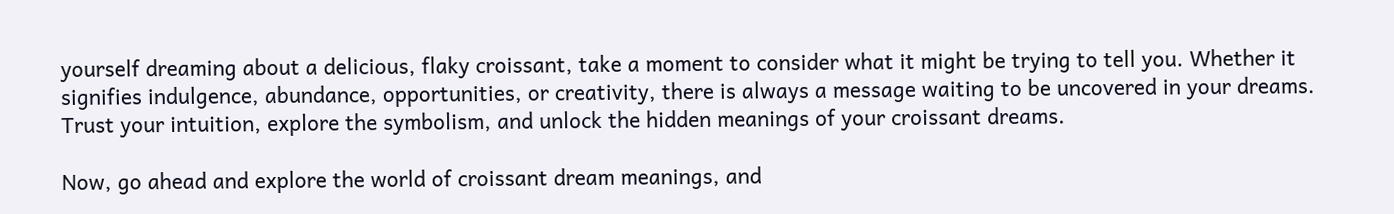yourself dreaming about a delicious, flaky croissant, take a moment to consider what it might be trying to tell you. Whether it signifies indulgence, abundance, opportunities, or creativity, there is always a message waiting to be uncovered in your dreams. Trust your intuition, explore the symbolism, and unlock the hidden meanings of your croissant dreams.

Now, go ahead and explore the world of croissant dream meanings, and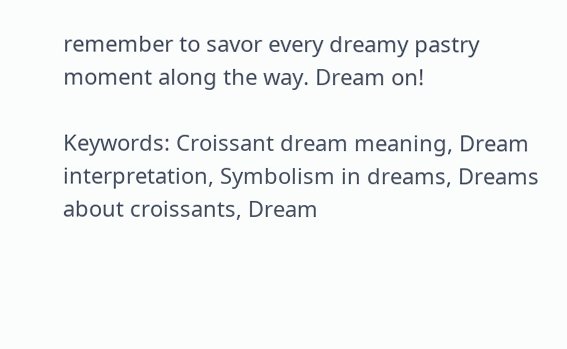remember to savor every dreamy pastry moment along the way. Dream on!

Keywords: Croissant dream meaning, Dream interpretation, Symbolism in dreams, Dreams about croissants, Dream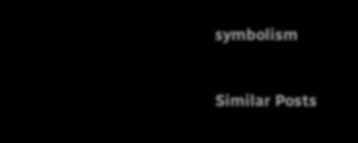symbolism

Similar Posts